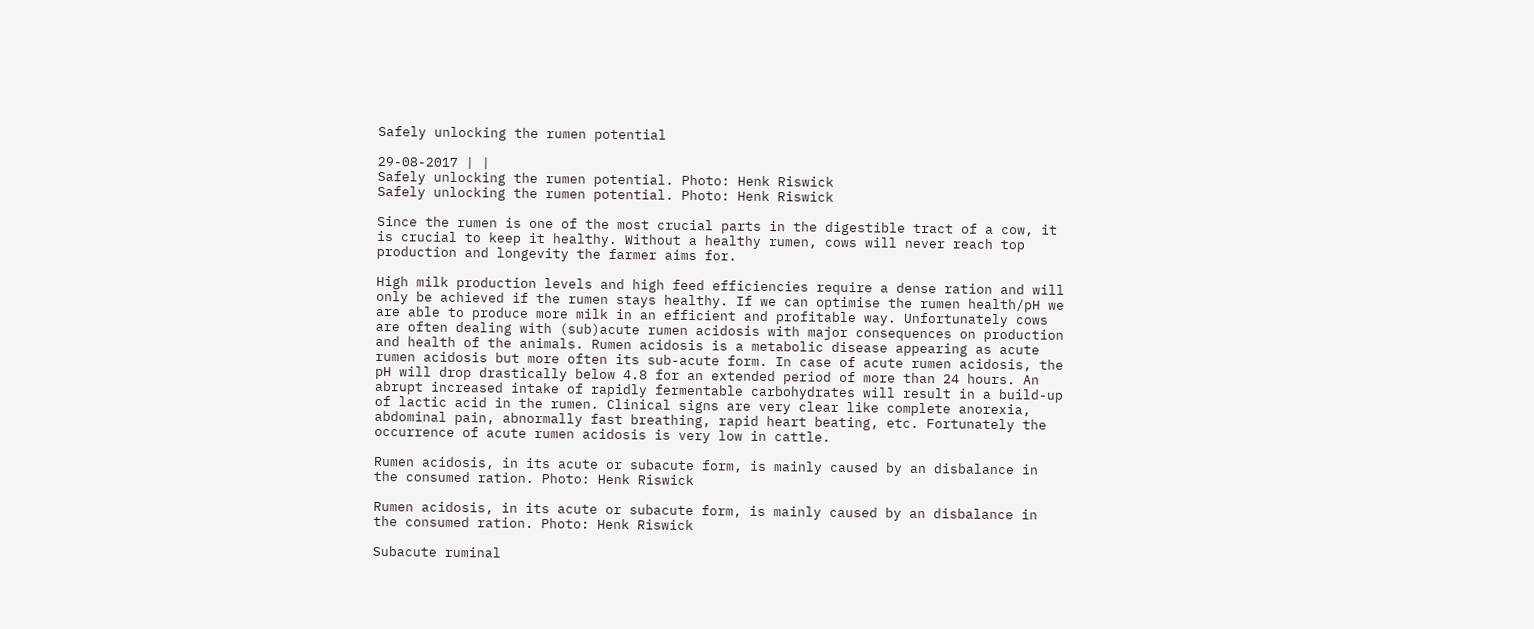Safely unlocking the rumen potential

29-08-2017 | |
Safely unlocking the rumen potential. Photo: Henk Riswick
Safely unlocking the rumen potential. Photo: Henk Riswick

Since the rumen is one of the most crucial parts in the digestible tract of a cow, it is crucial to keep it healthy. Without a healthy rumen, cows will never reach top production and longevity the farmer aims for.

High milk production levels and high feed efficiencies require a dense ration and will only be achieved if the rumen stays healthy. If we can optimise the rumen health/pH we are able to produce more milk in an efficient and profitable way. Unfortunately cows are often dealing with (sub)acute rumen acidosis with major consequences on production and health of the animals. Rumen acidosis is a metabolic disease appearing as acute rumen acidosis but more often its sub-acute form. In case of acute rumen acidosis, the pH will drop drastically below 4.8 for an extended period of more than 24 hours. An abrupt increased intake of rapidly fermentable carbohydrates will result in a build-up of lactic acid in the rumen. Clinical signs are very clear like complete anorexia, abdominal pain, abnormally fast breathing, rapid heart beating, etc. Fortunately the occurrence of acute rumen acidosis is very low in cattle.

Rumen acidosis, in its acute or subacute form, is mainly caused by an disbalance in the consumed ration. Photo: Henk Riswick

Rumen acidosis, in its acute or subacute form, is mainly caused by an disbalance in the consumed ration. Photo: Henk Riswick

Subacute ruminal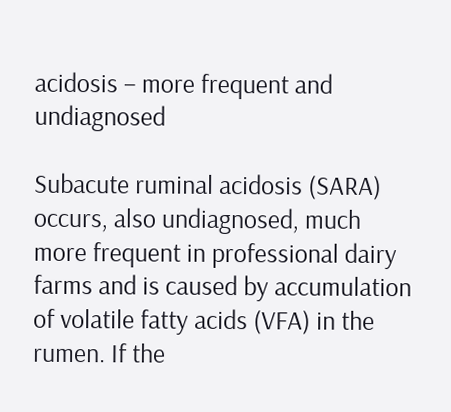acidosis – more frequent and undiagnosed

Subacute ruminal acidosis (SARA) occurs, also undiagnosed, much more frequent in professional dairy farms and is caused by accumulation of volatile fatty acids (VFA) in the rumen. If the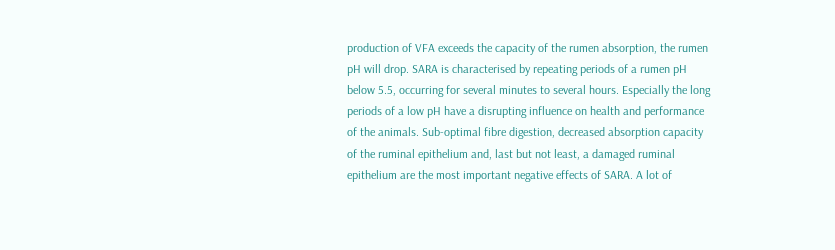production of VFA exceeds the capacity of the rumen absorption, the rumen pH will drop. SARA is characterised by repeating periods of a rumen pH below 5.5, occurring for several minutes to several hours. Especially the long periods of a low pH have a disrupting influence on health and performance of the animals. Sub-optimal fibre digestion, decreased absorption capacity of the ruminal epithelium and, last but not least, a damaged ruminal epithelium are the most important negative effects of SARA. A lot of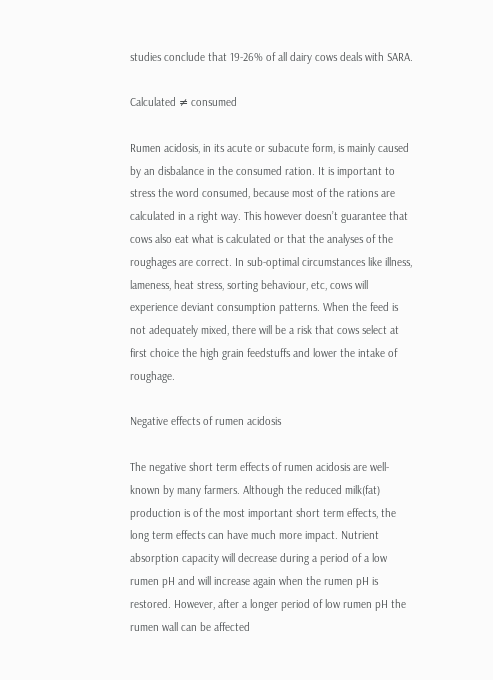studies conclude that 19-26% of all dairy cows deals with SARA.

Calculated ≠ consumed

Rumen acidosis, in its acute or subacute form, is mainly caused by an disbalance in the consumed ration. It is important to stress the word consumed, because most of the rations are calculated in a right way. This however doesn’t guarantee that cows also eat what is calculated or that the analyses of the roughages are correct. In sub-optimal circumstances like illness, lameness, heat stress, sorting behaviour, etc, cows will experience deviant consumption patterns. When the feed is not adequately mixed, there will be a risk that cows select at first choice the high grain feedstuffs and lower the intake of roughage.

Negative effects of rumen acidosis

The negative short term effects of rumen acidosis are well-known by many farmers. Although the reduced milk(fat) production is of the most important short term effects, the long term effects can have much more impact. Nutrient absorption capacity will decrease during a period of a low rumen pH and will increase again when the rumen pH is restored. However, after a longer period of low rumen pH the rumen wall can be affected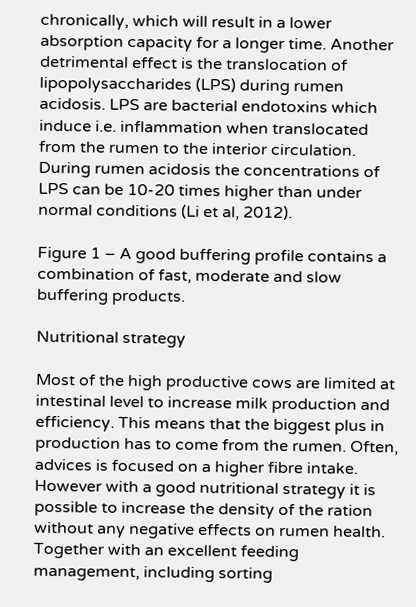chronically, which will result in a lower absorption capacity for a longer time. Another detrimental effect is the translocation of lipopolysaccharides (LPS) during rumen acidosis. LPS are bacterial endotoxins which induce i.e. inflammation when translocated from the rumen to the interior circulation. During rumen acidosis the concentrations of LPS can be 10-20 times higher than under normal conditions (Li et al, 2012).

Figure 1 – A good buffering profile contains a combination of fast, moderate and slow buffering products.

Nutritional strategy

Most of the high productive cows are limited at intestinal level to increase milk production and efficiency. This means that the biggest plus in production has to come from the rumen. Often, advices is focused on a higher fibre intake. However with a good nutritional strategy it is possible to increase the density of the ration without any negative effects on rumen health. Together with an excellent feeding management, including sorting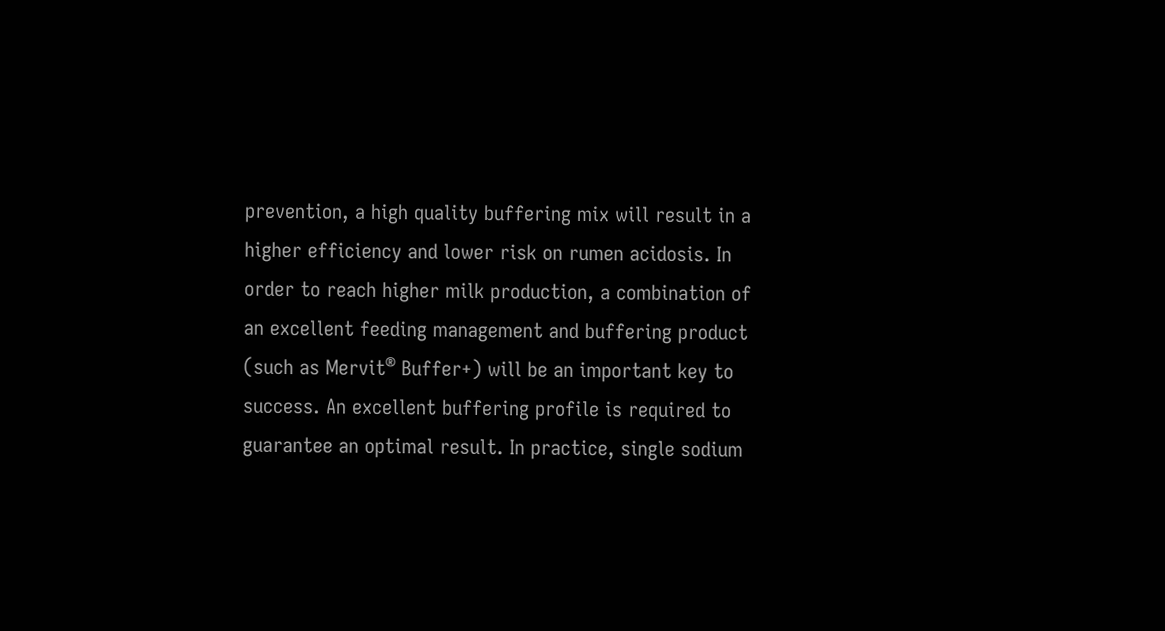prevention, a high quality buffering mix will result in a higher efficiency and lower risk on rumen acidosis. In order to reach higher milk production, a combination of an excellent feeding management and buffering product (such as Mervit® Buffer+) will be an important key to success. An excellent buffering profile is required to guarantee an optimal result. In practice, single sodium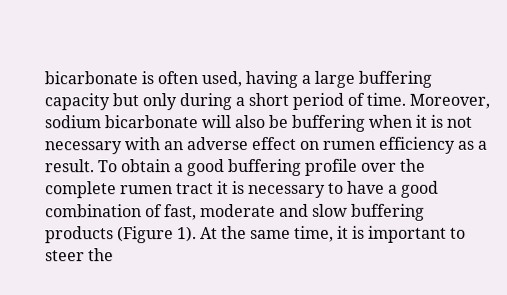bicarbonate is often used, having a large buffering capacity but only during a short period of time. Moreover, sodium bicarbonate will also be buffering when it is not necessary with an adverse effect on rumen efficiency as a result. To obtain a good buffering profile over the complete rumen tract it is necessary to have a good combination of fast, moderate and slow buffering products (Figure 1). At the same time, it is important to steer the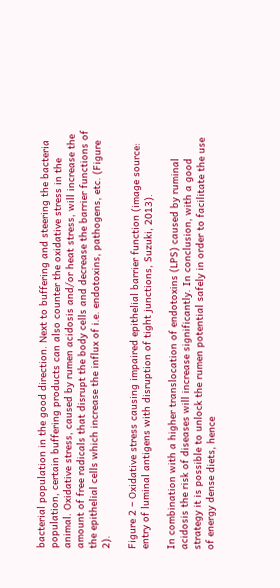bacterial population in the good direction. Next to buffering and steering the bacteria population, certain buffering products can also counter the oxidative stress in the animal. Oxidative stress, caused by rumen acidosis and/or heat stress, will increase the amount of free radicals that disrupt the body cells and decrease the barrier functions of the epithelial cells which increase the influx of i.e. endotoxins, pathogens, etc. (Figure 2).

Figure 2 – Oxidative stress causing impaired epithelial barrier function (image source: entry of luminal antigens with disruption of tight junctions, Suzuki, 2013).

In combination with a higher translocation of endotoxins (LPS) caused by ruminal acidosis the risk of diseases will increase significantly. In conclusion, with a good strategy it is possible to unlock the rumen potential safely in order to facilitate the use of energy dense diets, hence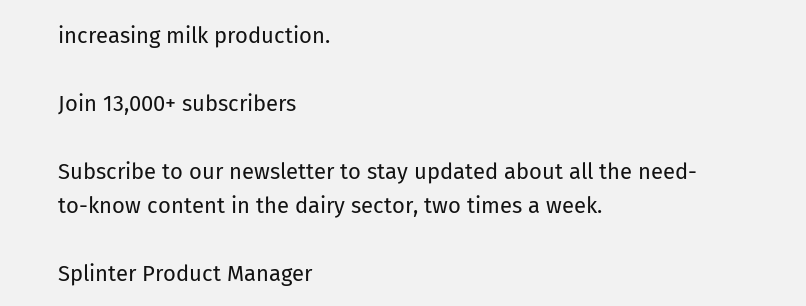increasing milk production.

Join 13,000+ subscribers

Subscribe to our newsletter to stay updated about all the need-to-know content in the dairy sector, two times a week.

Splinter Product Manager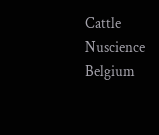Cattle Nuscience Belgium